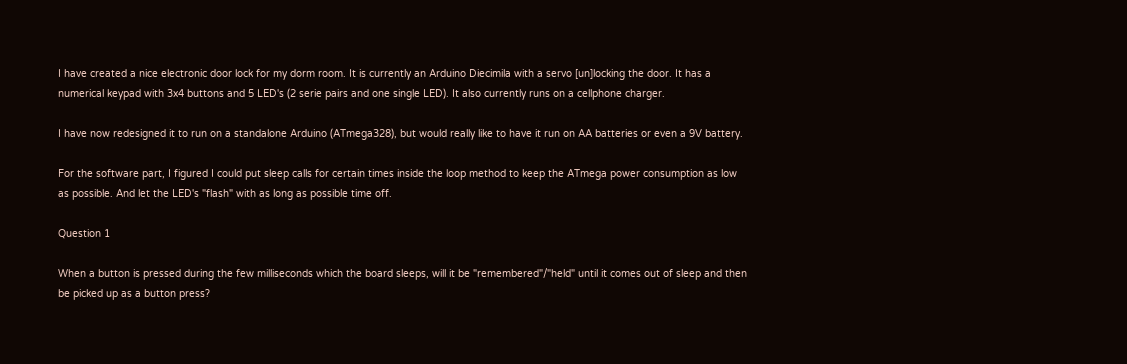I have created a nice electronic door lock for my dorm room. It is currently an Arduino Diecimila with a servo [un]locking the door. It has a numerical keypad with 3x4 buttons and 5 LED's (2 serie pairs and one single LED). It also currently runs on a cellphone charger.

I have now redesigned it to run on a standalone Arduino (ATmega328), but would really like to have it run on AA batteries or even a 9V battery.

For the software part, I figured I could put sleep calls for certain times inside the loop method to keep the ATmega power consumption as low as possible. And let the LED's "flash" with as long as possible time off.

Question 1

When a button is pressed during the few milliseconds which the board sleeps, will it be "remembered"/"held" until it comes out of sleep and then be picked up as a button press?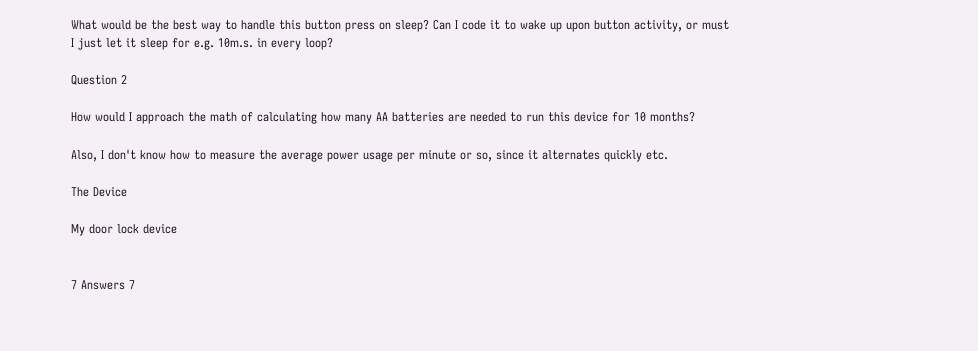What would be the best way to handle this button press on sleep? Can I code it to wake up upon button activity, or must I just let it sleep for e.g. 10m.s. in every loop?

Question 2

How would I approach the math of calculating how many AA batteries are needed to run this device for 10 months?

Also, I don't know how to measure the average power usage per minute or so, since it alternates quickly etc.

The Device

My door lock device


7 Answers 7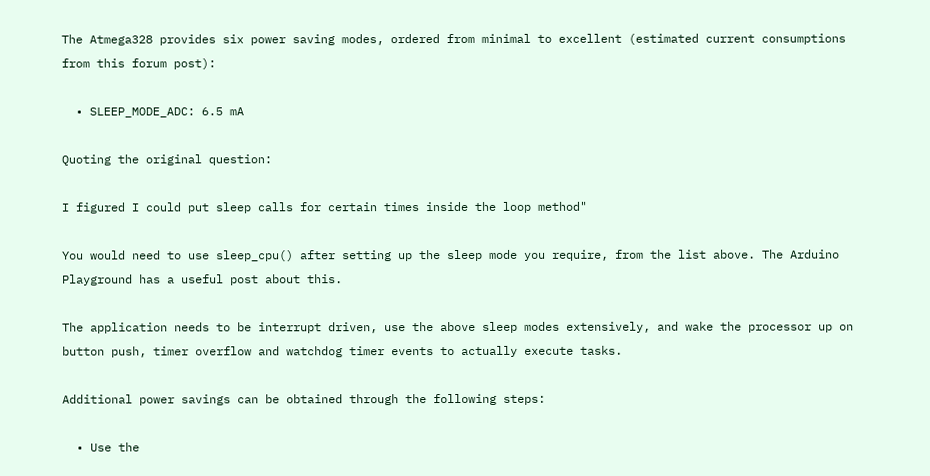The Atmega328 provides six power saving modes, ordered from minimal to excellent (estimated current consumptions from this forum post):

  • SLEEP_MODE_ADC: 6.5 mA

Quoting the original question:

I figured I could put sleep calls for certain times inside the loop method"

You would need to use sleep_cpu() after setting up the sleep mode you require, from the list above. The Arduino Playground has a useful post about this.

The application needs to be interrupt driven, use the above sleep modes extensively, and wake the processor up on button push, timer overflow and watchdog timer events to actually execute tasks.

Additional power savings can be obtained through the following steps:

  • Use the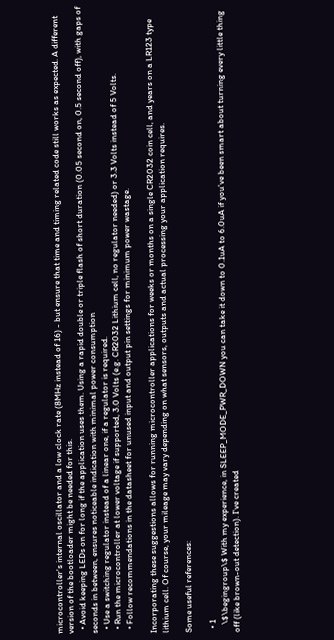microcontroller's internal oscillator and a low clock rate (8MHz instead of 16) - but ensure that time and timing related code still works as expected. A different version of the bootloader might be needed for this.
  • Avoid keeping LEDs on for long if the application uses them. Using a rapid double or triple flash of short duration (0.05 second on, 0.5 second off), with gaps of seconds in between, ensures noticeable indication with minimal power consumption
  • Use a switching regulator instead of a linear one, if a regulator is required.
  • Run the microcontroller at lower voltage if supported, 3.0 Volts (e.g. CR2032 Lithium cell, no regulator needed) or 3.3 Volts instead of 5 Volts.
  • Follow recommendations in the datasheet for unused input and output pin settings for minimum power wastage.

Incorporating these suggestions allows for running microcontroller applications for weeks or months on a single CR2032 coin cell, and years on a LR123 type lithium cell. Of course, your mileage may vary depending on what sensors, outputs and actual processing your application requires.

Some useful references:

  • 1
    \$\begingroup\$ With my experience, in SLEEP_MODE_PWR_DOWN you can take it down to 0.1uA to 6.0uA if you've been smart about turning every little thing off (like brown-out detection). I've created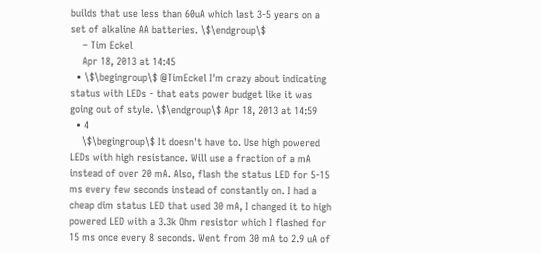builds that use less than 60uA which last 3-5 years on a set of alkaline AA batteries. \$\endgroup\$
    – Tim Eckel
    Apr 18, 2013 at 14:45
  • \$\begingroup\$ @TimEckel I'm crazy about indicating status with LEDs - that eats power budget like it was going out of style. \$\endgroup\$ Apr 18, 2013 at 14:59
  • 4
    \$\begingroup\$ It doesn't have to. Use high powered LEDs with high resistance. Will use a fraction of a mA instead of over 20 mA. Also, flash the status LED for 5-15 ms every few seconds instead of constantly on. I had a cheap dim status LED that used 30 mA, I changed it to high powered LED with a 3.3k Ohm resistor which I flashed for 15 ms once every 8 seconds. Went from 30 mA to 2.9 uA of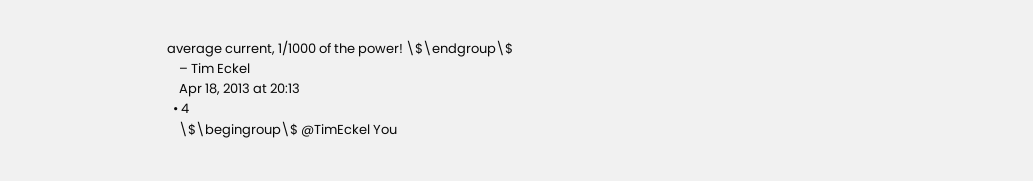average current, 1/1000 of the power! \$\endgroup\$
    – Tim Eckel
    Apr 18, 2013 at 20:13
  • 4
    \$\begingroup\$ @TimEckel You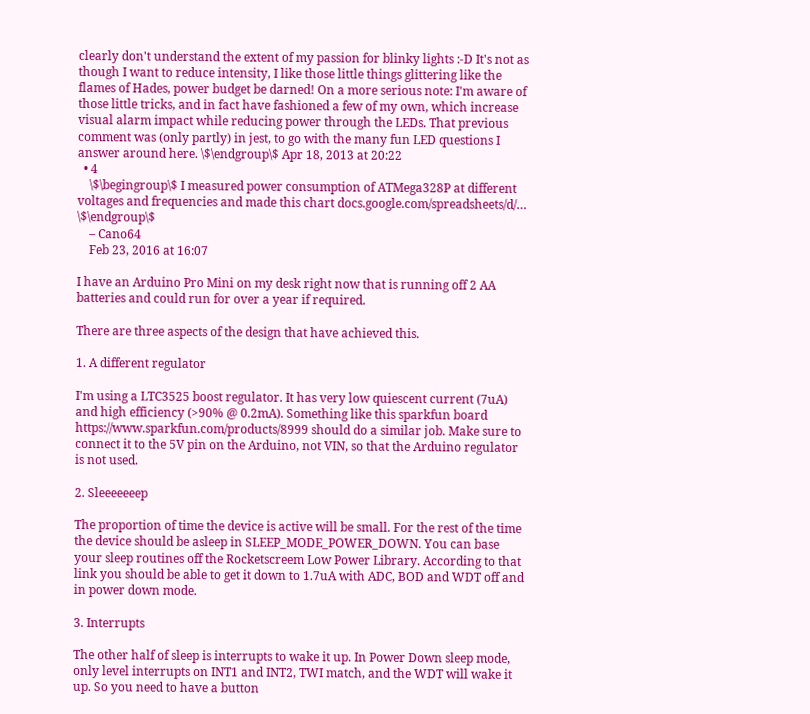clearly don't understand the extent of my passion for blinky lights :-D It's not as though I want to reduce intensity, I like those little things glittering like the flames of Hades, power budget be darned! On a more serious note: I'm aware of those little tricks, and in fact have fashioned a few of my own, which increase visual alarm impact while reducing power through the LEDs. That previous comment was (only partly) in jest, to go with the many fun LED questions I answer around here. \$\endgroup\$ Apr 18, 2013 at 20:22
  • 4
    \$\begingroup\$ I measured power consumption of ATMega328P at different voltages and frequencies and made this chart docs.google.com/spreadsheets/d/… \$\endgroup\$
    – Cano64
    Feb 23, 2016 at 16:07

I have an Arduino Pro Mini on my desk right now that is running off 2 AA batteries and could run for over a year if required.

There are three aspects of the design that have achieved this.

1. A different regulator

I'm using a LTC3525 boost regulator. It has very low quiescent current (7uA) and high efficiency (>90% @ 0.2mA). Something like this sparkfun board https://www.sparkfun.com/products/8999 should do a similar job. Make sure to connect it to the 5V pin on the Arduino, not VIN, so that the Arduino regulator is not used.

2. Sleeeeeeep

The proportion of time the device is active will be small. For the rest of the time the device should be asleep in SLEEP_MODE_POWER_DOWN. You can base your sleep routines off the Rocketscreem Low Power Library. According to that link you should be able to get it down to 1.7uA with ADC, BOD and WDT off and in power down mode.

3. Interrupts

The other half of sleep is interrupts to wake it up. In Power Down sleep mode, only level interrupts on INT1 and INT2, TWI match, and the WDT will wake it up. So you need to have a button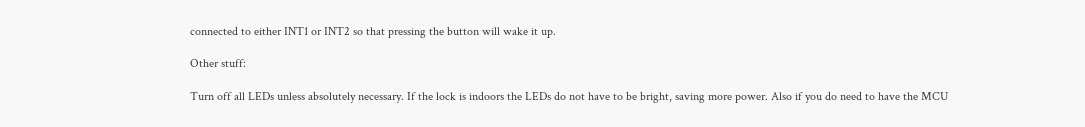connected to either INT1 or INT2 so that pressing the button will wake it up.

Other stuff:

Turn off all LEDs unless absolutely necessary. If the lock is indoors the LEDs do not have to be bright, saving more power. Also if you do need to have the MCU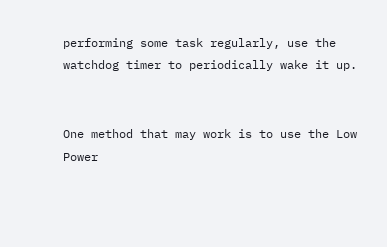performing some task regularly, use the watchdog timer to periodically wake it up.


One method that may work is to use the Low Power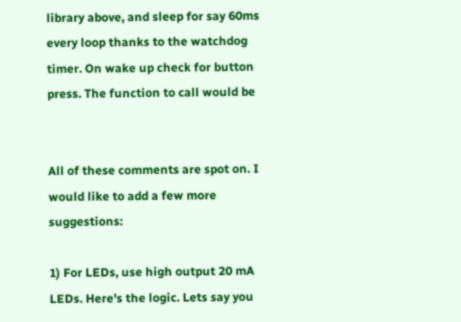library above, and sleep for say 60ms every loop thanks to the watchdog timer. On wake up check for button press. The function to call would be


All of these comments are spot on. I would like to add a few more suggestions:

1) For LEDs, use high output 20 mA LEDs. Here's the logic. Lets say you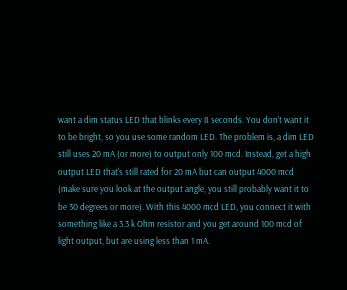want a dim status LED that blinks every 8 seconds. You don't want it to be bright, so you use some random LED. The problem is, a dim LED still uses 20 mA (or more) to output only 100 mcd. Instead, get a high output LED that's still rated for 20 mA but can output 4000 mcd (make sure you look at the output angle, you still probably want it to be 30 degrees or more). With this 4000 mcd LED, you connect it with something like a 3.3 k Ohm resistor and you get around 100 mcd of light output, but are using less than 1 mA.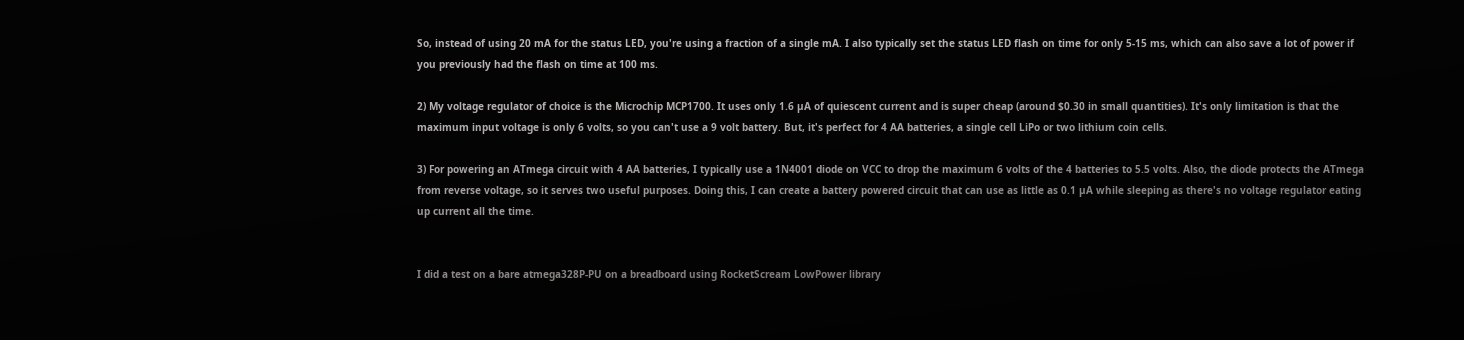So, instead of using 20 mA for the status LED, you're using a fraction of a single mA. I also typically set the status LED flash on time for only 5-15 ms, which can also save a lot of power if you previously had the flash on time at 100 ms.

2) My voltage regulator of choice is the Microchip MCP1700. It uses only 1.6 µA of quiescent current and is super cheap (around $0.30 in small quantities). It's only limitation is that the maximum input voltage is only 6 volts, so you can't use a 9 volt battery. But, it's perfect for 4 AA batteries, a single cell LiPo or two lithium coin cells.

3) For powering an ATmega circuit with 4 AA batteries, I typically use a 1N4001 diode on VCC to drop the maximum 6 volts of the 4 batteries to 5.5 volts. Also, the diode protects the ATmega from reverse voltage, so it serves two useful purposes. Doing this, I can create a battery powered circuit that can use as little as 0.1 µA while sleeping as there's no voltage regulator eating up current all the time.


I did a test on a bare atmega328P-PU on a breadboard using RocketScream LowPower library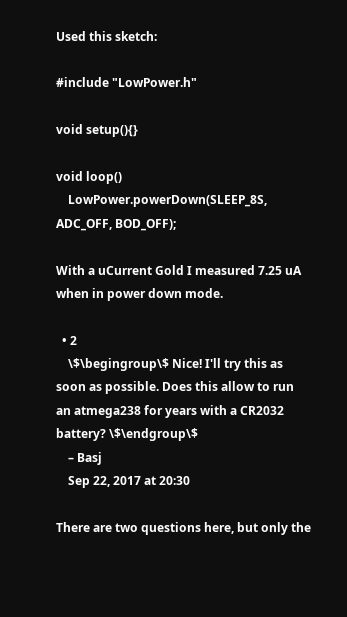Used this sketch:

#include "LowPower.h"

void setup(){}

void loop()
    LowPower.powerDown(SLEEP_8S, ADC_OFF, BOD_OFF);

With a uCurrent Gold I measured 7.25 uA when in power down mode.

  • 2
    \$\begingroup\$ Nice! I'll try this as soon as possible. Does this allow to run an atmega238 for years with a CR2032 battery? \$\endgroup\$
    – Basj
    Sep 22, 2017 at 20:30

There are two questions here, but only the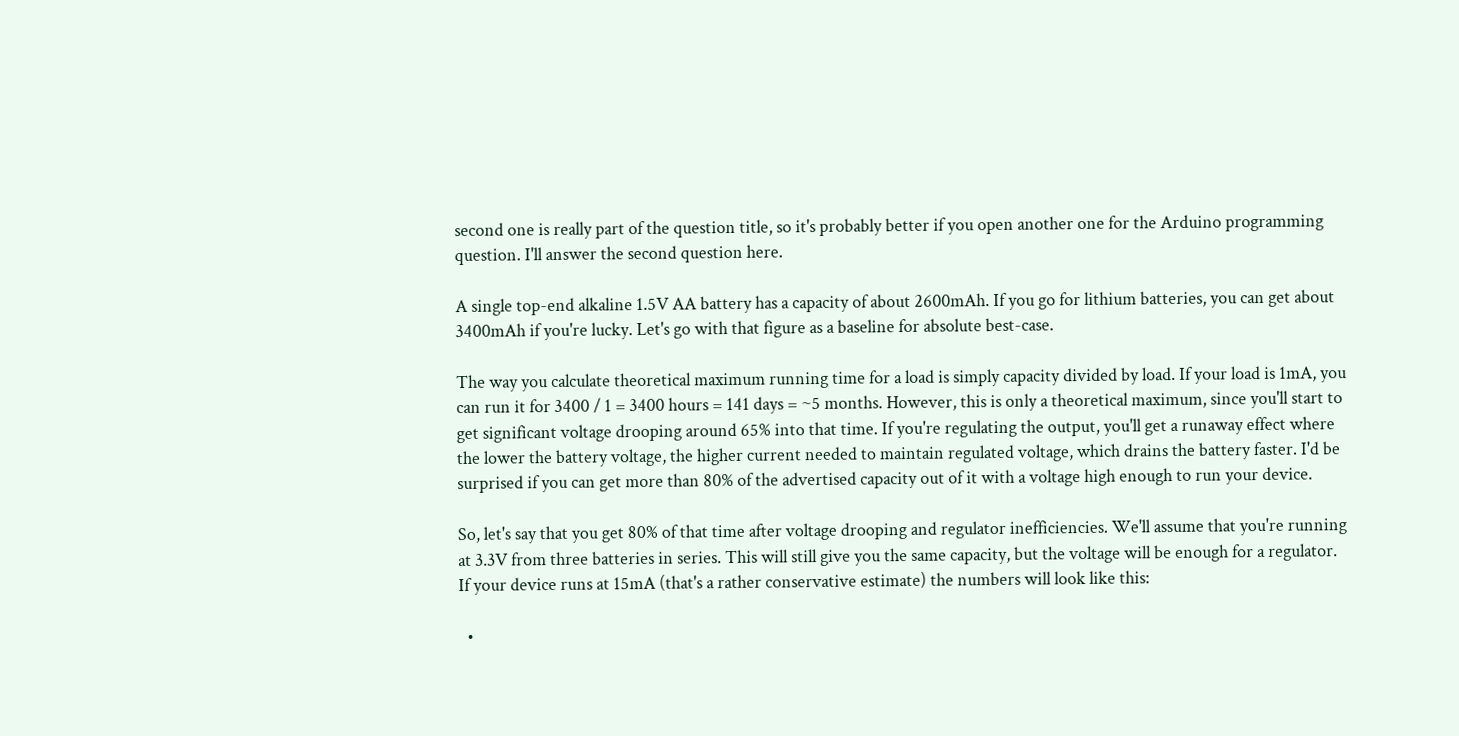second one is really part of the question title, so it's probably better if you open another one for the Arduino programming question. I'll answer the second question here.

A single top-end alkaline 1.5V AA battery has a capacity of about 2600mAh. If you go for lithium batteries, you can get about 3400mAh if you're lucky. Let's go with that figure as a baseline for absolute best-case.

The way you calculate theoretical maximum running time for a load is simply capacity divided by load. If your load is 1mA, you can run it for 3400 / 1 = 3400 hours = 141 days = ~5 months. However, this is only a theoretical maximum, since you'll start to get significant voltage drooping around 65% into that time. If you're regulating the output, you'll get a runaway effect where the lower the battery voltage, the higher current needed to maintain regulated voltage, which drains the battery faster. I'd be surprised if you can get more than 80% of the advertised capacity out of it with a voltage high enough to run your device.

So, let's say that you get 80% of that time after voltage drooping and regulator inefficiencies. We'll assume that you're running at 3.3V from three batteries in series. This will still give you the same capacity, but the voltage will be enough for a regulator. If your device runs at 15mA (that's a rather conservative estimate) the numbers will look like this:

  •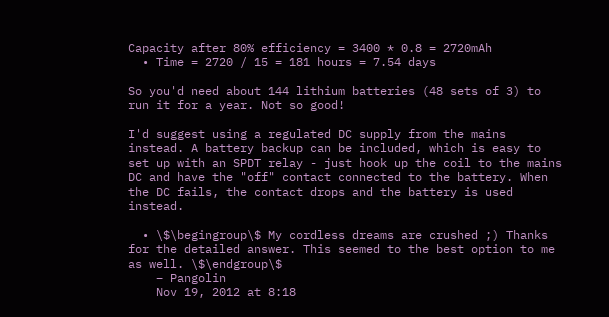Capacity after 80% efficiency = 3400 * 0.8 = 2720mAh
  • Time = 2720 / 15 = 181 hours = 7.54 days

So you'd need about 144 lithium batteries (48 sets of 3) to run it for a year. Not so good!

I'd suggest using a regulated DC supply from the mains instead. A battery backup can be included, which is easy to set up with an SPDT relay - just hook up the coil to the mains DC and have the "off" contact connected to the battery. When the DC fails, the contact drops and the battery is used instead.

  • \$\begingroup\$ My cordless dreams are crushed ;) Thanks for the detailed answer. This seemed to the best option to me as well. \$\endgroup\$
    – Pangolin
    Nov 19, 2012 at 8:18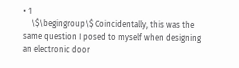• 1
    \$\begingroup\$ Coincidentally, this was the same question I posed to myself when designing an electronic door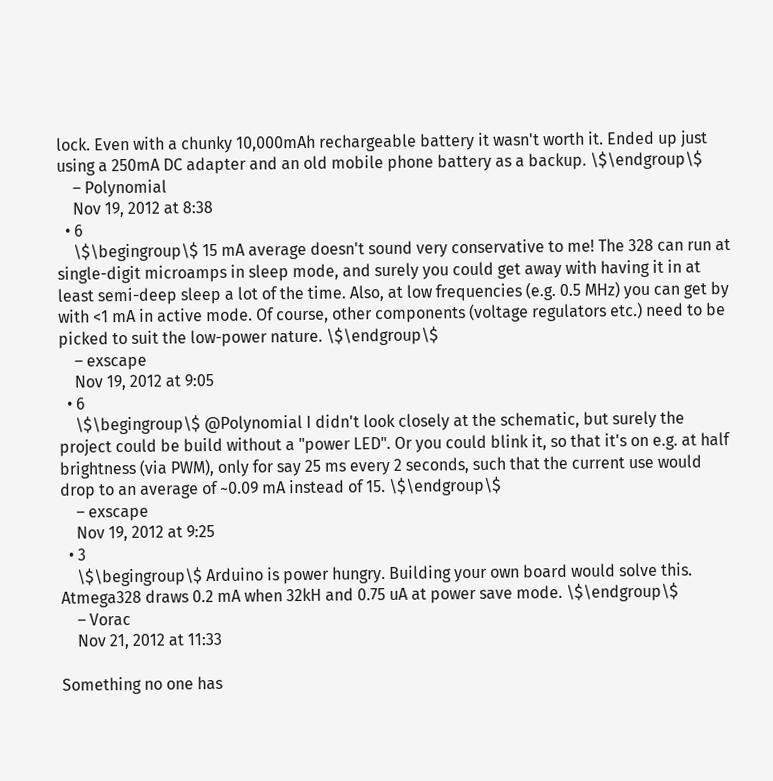lock. Even with a chunky 10,000mAh rechargeable battery it wasn't worth it. Ended up just using a 250mA DC adapter and an old mobile phone battery as a backup. \$\endgroup\$
    – Polynomial
    Nov 19, 2012 at 8:38
  • 6
    \$\begingroup\$ 15 mA average doesn't sound very conservative to me! The 328 can run at single-digit microamps in sleep mode, and surely you could get away with having it in at least semi-deep sleep a lot of the time. Also, at low frequencies (e.g. 0.5 MHz) you can get by with <1 mA in active mode. Of course, other components (voltage regulators etc.) need to be picked to suit the low-power nature. \$\endgroup\$
    – exscape
    Nov 19, 2012 at 9:05
  • 6
    \$\begingroup\$ @Polynomial I didn't look closely at the schematic, but surely the project could be build without a "power LED". Or you could blink it, so that it's on e.g. at half brightness (via PWM), only for say 25 ms every 2 seconds, such that the current use would drop to an average of ~0.09 mA instead of 15. \$\endgroup\$
    – exscape
    Nov 19, 2012 at 9:25
  • 3
    \$\begingroup\$ Arduino is power hungry. Building your own board would solve this. Atmega328 draws 0.2 mA when 32kH and 0.75 uA at power save mode. \$\endgroup\$
    – Vorac
    Nov 21, 2012 at 11:33

Something no one has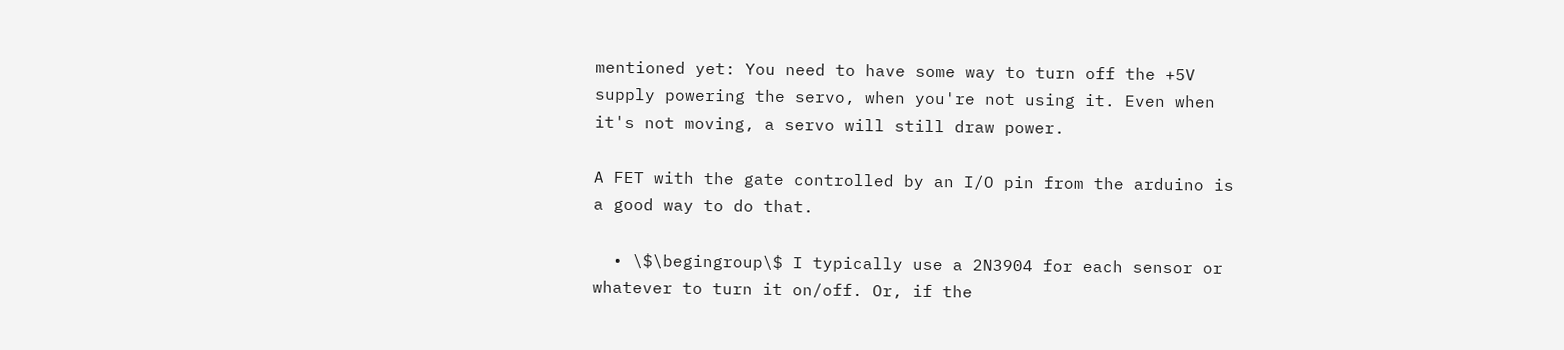mentioned yet: You need to have some way to turn off the +5V supply powering the servo, when you're not using it. Even when it's not moving, a servo will still draw power.

A FET with the gate controlled by an I/O pin from the arduino is a good way to do that.

  • \$\begingroup\$ I typically use a 2N3904 for each sensor or whatever to turn it on/off. Or, if the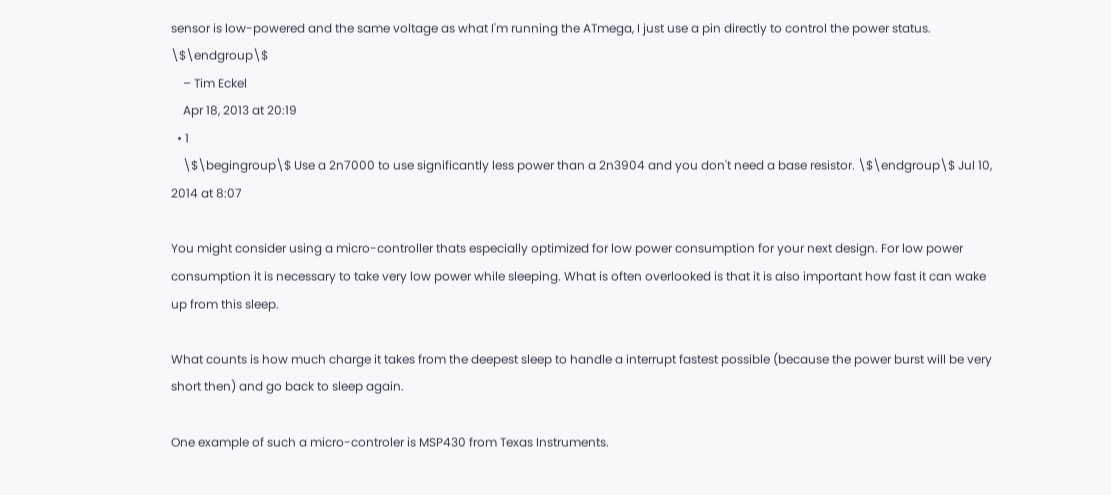sensor is low-powered and the same voltage as what I'm running the ATmega, I just use a pin directly to control the power status. \$\endgroup\$
    – Tim Eckel
    Apr 18, 2013 at 20:19
  • 1
    \$\begingroup\$ Use a 2n7000 to use significantly less power than a 2n3904 and you don't need a base resistor. \$\endgroup\$ Jul 10, 2014 at 8:07

You might consider using a micro-controller thats especially optimized for low power consumption for your next design. For low power consumption it is necessary to take very low power while sleeping. What is often overlooked is that it is also important how fast it can wake up from this sleep.

What counts is how much charge it takes from the deepest sleep to handle a interrupt fastest possible (because the power burst will be very short then) and go back to sleep again.

One example of such a micro-controler is MSP430 from Texas Instruments.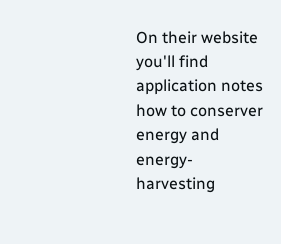On their website you'll find application notes how to conserver energy and energy-harvesting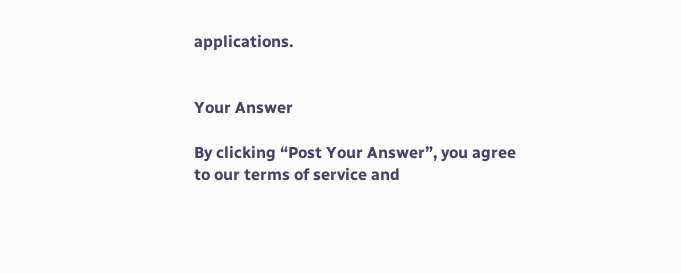applications.


Your Answer

By clicking “Post Your Answer”, you agree to our terms of service and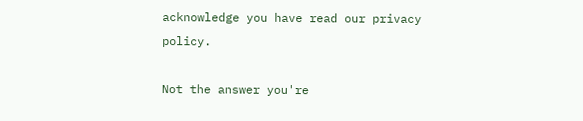acknowledge you have read our privacy policy.

Not the answer you're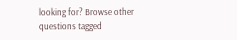looking for? Browse other questions tagged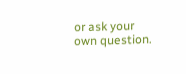or ask your own question.